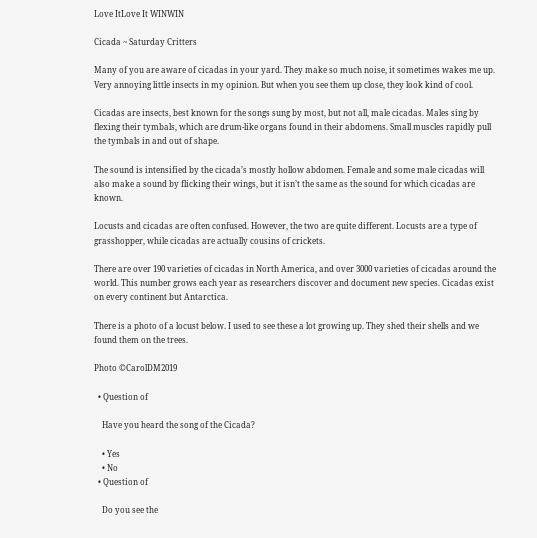Love ItLove It WINWIN

Cicada ~ Saturday Critters

Many of you are aware of cicadas in your yard. They make so much noise, it sometimes wakes me up. Very annoying little insects in my opinion. But when you see them up close, they look kind of cool.

Cicadas are insects, best known for the songs sung by most, but not all, male cicadas. Males sing by flexing their tymbals, which are drum-like organs found in their abdomens. Small muscles rapidly pull the tymbals in and out of shape.

The sound is intensified by the cicada’s mostly hollow abdomen. Female and some male cicadas will also make a sound by flicking their wings, but it isn’t the same as the sound for which cicadas are known.

Locusts and cicadas are often confused. However, the two are quite different. Locusts are a type of grasshopper, while cicadas are actually cousins of crickets.

There are over 190 varieties of cicadas in North America, and over 3000 varieties of cicadas around the world. This number grows each year as researchers discover and document new species. Cicadas exist on every continent but Antarctica.

There is a photo of a locust below. I used to see these a lot growing up. They shed their shells and we found them on the trees.

Photo ©CarolDM2019

  • Question of

    Have you heard the song of the Cicada?

    • Yes
    • No
  • Question of

    Do you see the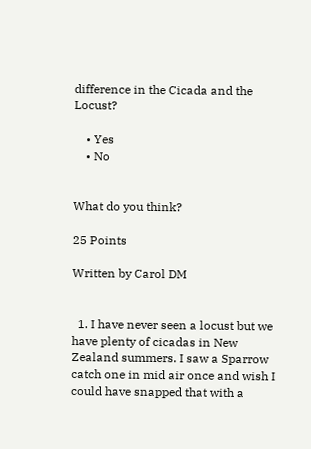difference in the Cicada and the Locust?

    • Yes
    • No


What do you think?

25 Points

Written by Carol DM


  1. I have never seen a locust but we have plenty of cicadas in New Zealand summers. I saw a Sparrow catch one in mid air once and wish I could have snapped that with a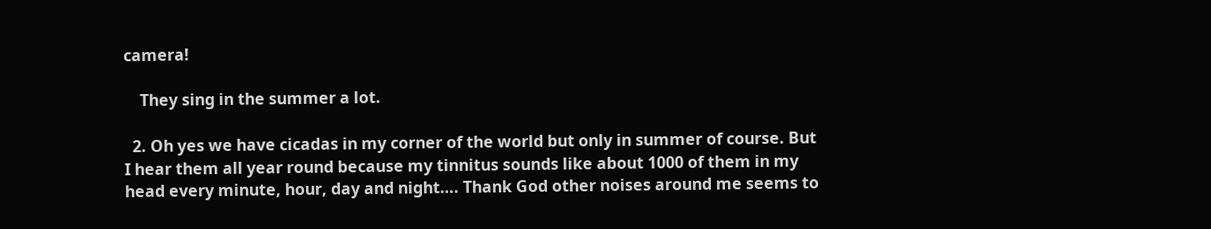camera!

    They sing in the summer a lot.

  2. Oh yes we have cicadas in my corner of the world but only in summer of course. But I hear them all year round because my tinnitus sounds like about 1000 of them in my head every minute, hour, day and night…. Thank God other noises around me seems to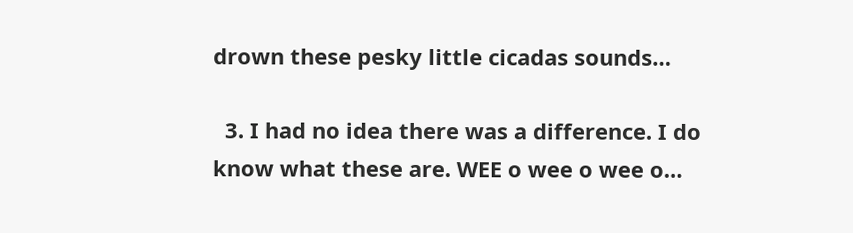drown these pesky little cicadas sounds…

  3. I had no idea there was a difference. I do know what these are. WEE o wee o wee o…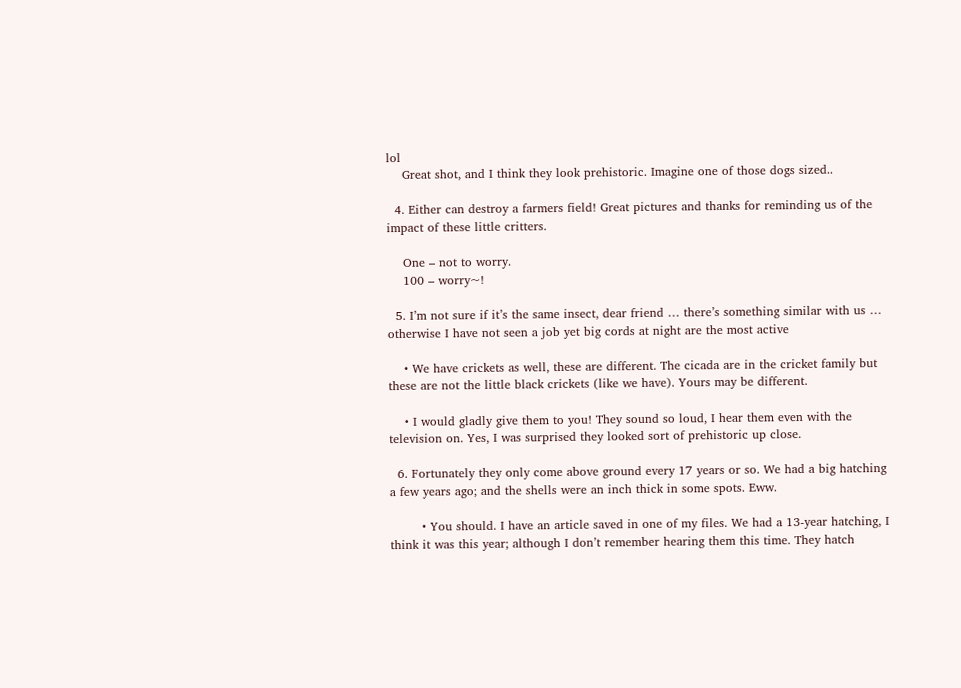lol
    Great shot, and I think they look prehistoric. Imagine one of those dogs sized..

  4. Either can destroy a farmers field! Great pictures and thanks for reminding us of the impact of these little critters.

    One – not to worry.
    100 – worry~!

  5. I’m not sure if it’s the same insect, dear friend … there’s something similar with us … otherwise I have not seen a job yet big cords at night are the most active

    • We have crickets as well, these are different. The cicada are in the cricket family but these are not the little black crickets (like we have). Yours may be different.

    • I would gladly give them to you! They sound so loud, I hear them even with the television on. Yes, I was surprised they looked sort of prehistoric up close.

  6. Fortunately they only come above ground every 17 years or so. We had a big hatching a few years ago; and the shells were an inch thick in some spots. Eww.

        • You should. I have an article saved in one of my files. We had a 13-year hatching, I think it was this year; although I don’t remember hearing them this time. They hatch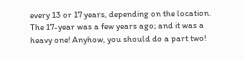every 13 or 17 years, depending on the location. The 17-year was a few years ago; and it was a heavy one! Anyhow, you should do a part two!